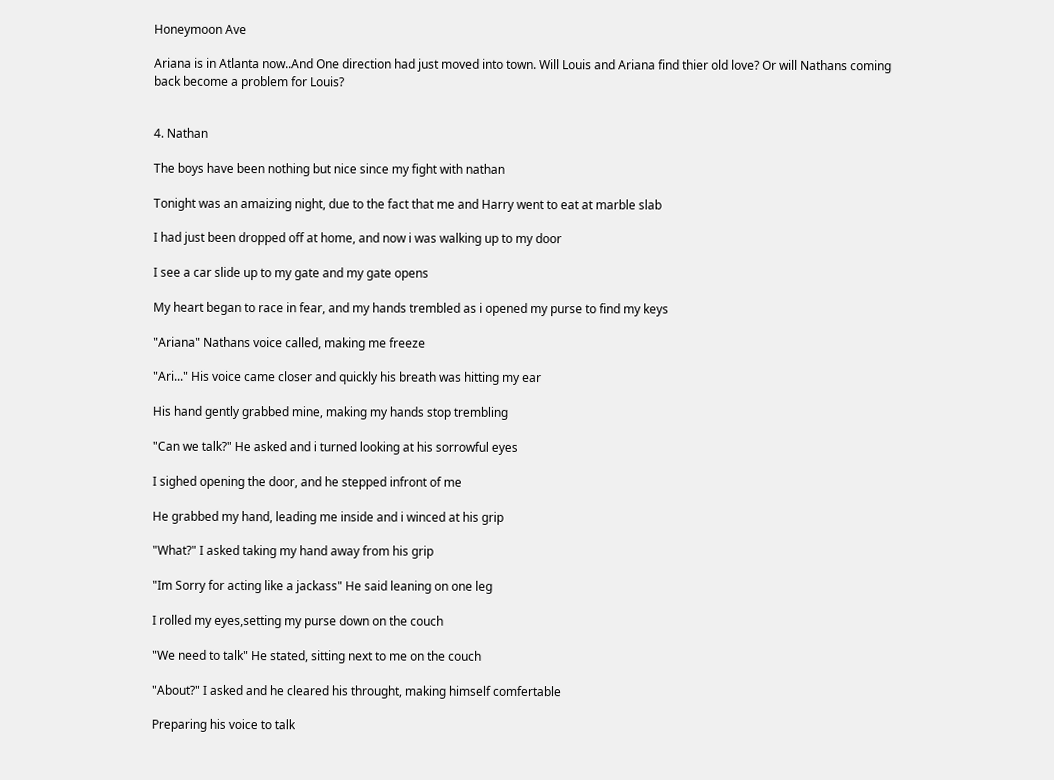Honeymoon Ave

Ariana is in Atlanta now..And One direction had just moved into town. Will Louis and Ariana find thier old love? Or will Nathans coming back become a problem for Louis?


4. Nathan

The boys have been nothing but nice since my fight with nathan

Tonight was an amaizing night, due to the fact that me and Harry went to eat at marble slab

I had just been dropped off at home, and now i was walking up to my door

I see a car slide up to my gate and my gate opens

My heart began to race in fear, and my hands trembled as i opened my purse to find my keys

"Ariana" Nathans voice called, making me freeze

"Ari..." His voice came closer and quickly his breath was hitting my ear

His hand gently grabbed mine, making my hands stop trembling

"Can we talk?" He asked and i turned looking at his sorrowful eyes

I sighed opening the door, and he stepped infront of me

He grabbed my hand, leading me inside and i winced at his grip

"What?" I asked taking my hand away from his grip

"Im Sorry for acting like a jackass" He said leaning on one leg

I rolled my eyes,setting my purse down on the couch

"We need to talk" He stated, sitting next to me on the couch

"About?" I asked and he cleared his throught, making himself comfertable

Preparing his voice to talk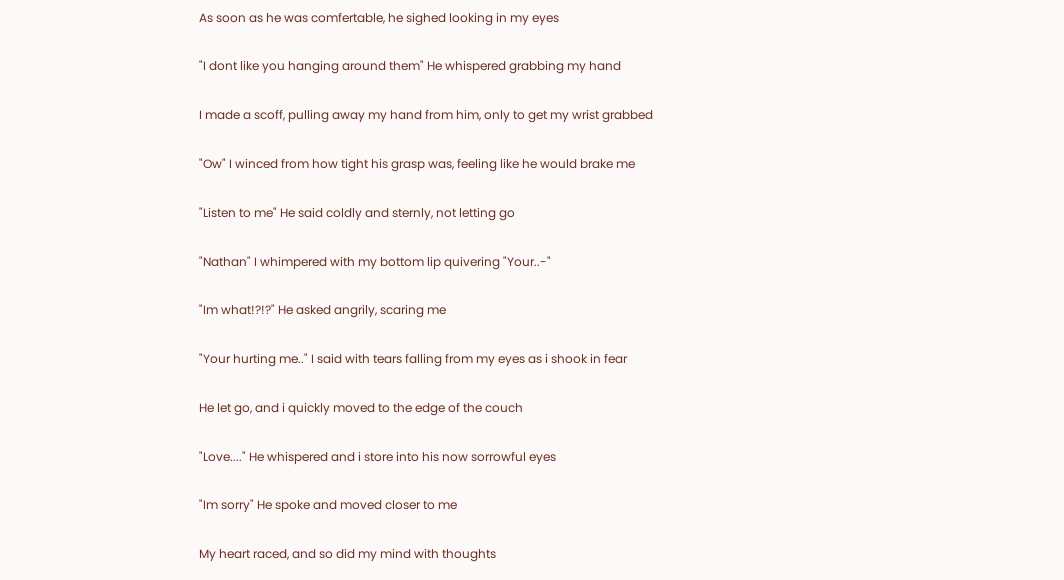As soon as he was comfertable, he sighed looking in my eyes

"I dont like you hanging around them" He whispered grabbing my hand

I made a scoff, pulling away my hand from him, only to get my wrist grabbed

"Ow" I winced from how tight his grasp was, feeling like he would brake me

"Listen to me" He said coldly and sternly, not letting go

"Nathan" I whimpered with my bottom lip quivering "Your..-"

"Im what!?!?" He asked angrily, scaring me

"Your hurting me.." I said with tears falling from my eyes as i shook in fear

He let go, and i quickly moved to the edge of the couch

"Love...." He whispered and i store into his now sorrowful eyes

"Im sorry" He spoke and moved closer to me

My heart raced, and so did my mind with thoughts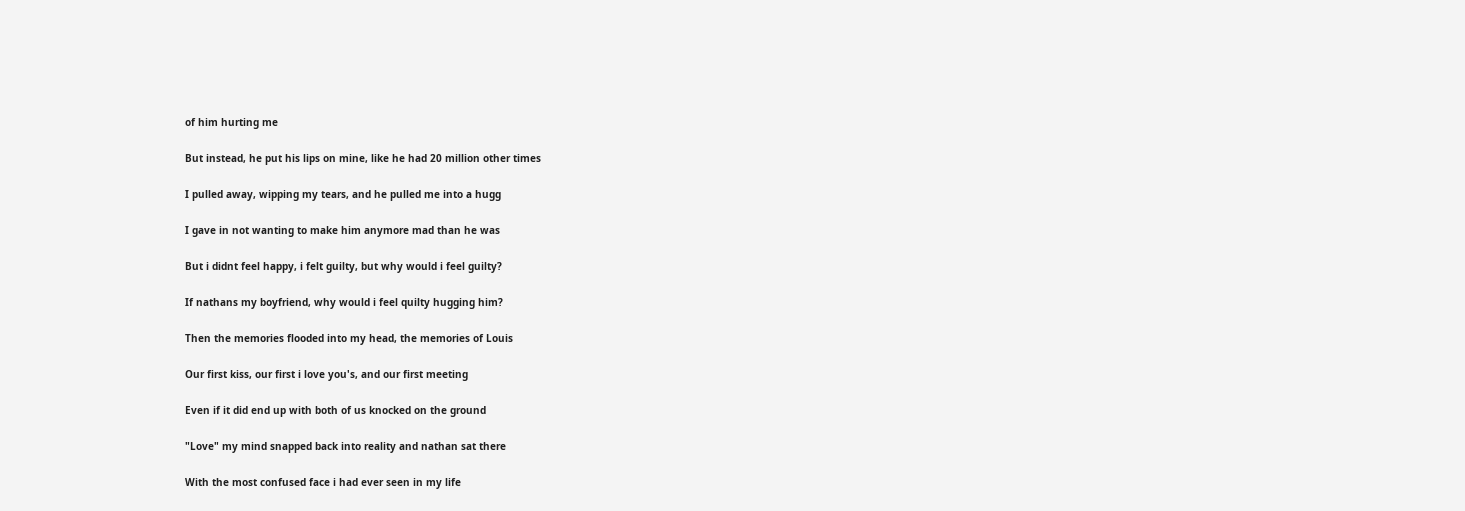of him hurting me

But instead, he put his lips on mine, like he had 20 million other times

I pulled away, wipping my tears, and he pulled me into a hugg

I gave in not wanting to make him anymore mad than he was

But i didnt feel happy, i felt guilty, but why would i feel guilty?

If nathans my boyfriend, why would i feel quilty hugging him?

Then the memories flooded into my head, the memories of Louis

Our first kiss, our first i love you's, and our first meeting

Even if it did end up with both of us knocked on the ground

"Love" my mind snapped back into reality and nathan sat there

With the most confused face i had ever seen in my life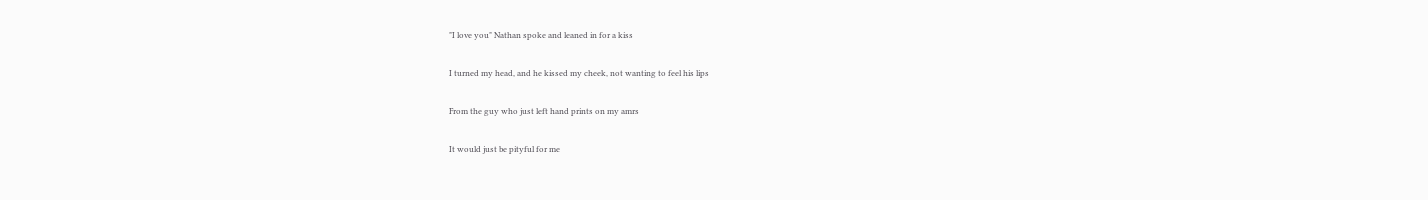"I love you" Nathan spoke and leaned in for a kiss

I turned my head, and he kissed my cheek, not wanting to feel his lips

From the guy who just left hand prints on my amrs

It would just be pityful for me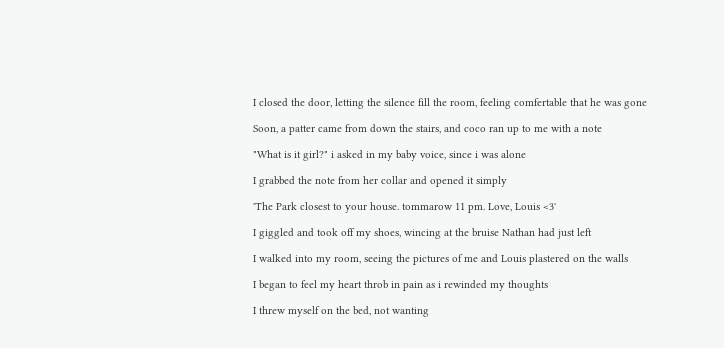I closed the door, letting the silence fill the room, feeling comfertable that he was gone

Soon, a patter came from down the stairs, and coco ran up to me with a note

"What is it girl?" i asked in my baby voice, since i was alone

I grabbed the note from her collar and opened it simply

'The Park closest to your house. tommarow 11 pm. Love, Louis <3'

I giggled and took off my shoes, wincing at the bruise Nathan had just left

I walked into my room, seeing the pictures of me and Louis plastered on the walls

I began to feel my heart throb in pain as i rewinded my thoughts

I threw myself on the bed, not wanting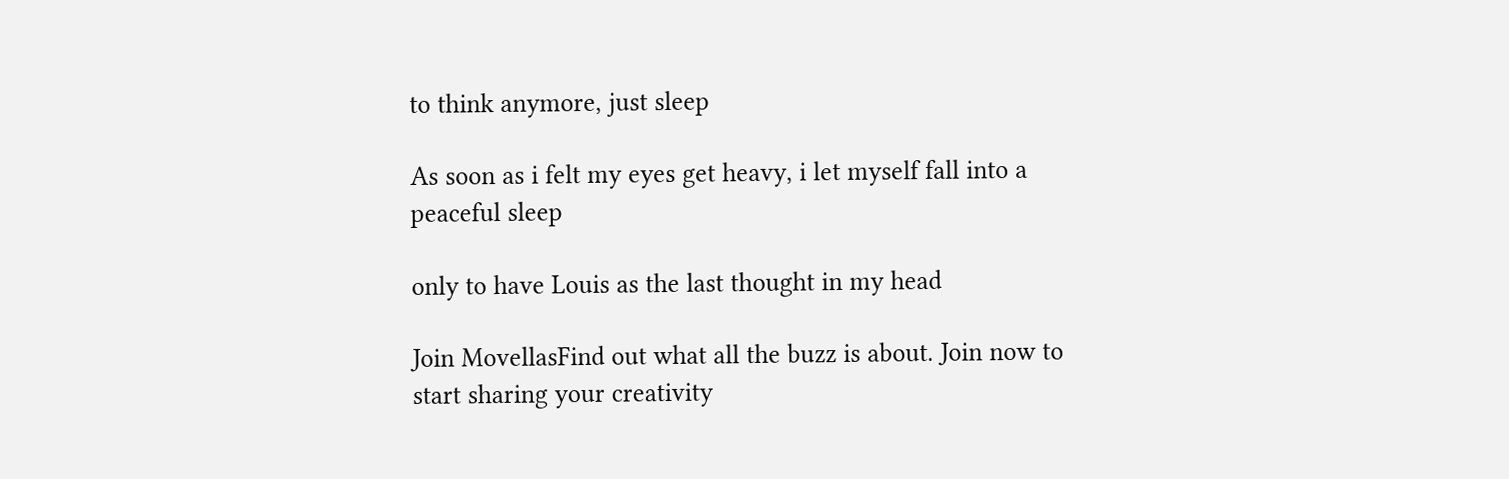to think anymore, just sleep

As soon as i felt my eyes get heavy, i let myself fall into a peaceful sleep

only to have Louis as the last thought in my head

Join MovellasFind out what all the buzz is about. Join now to start sharing your creativity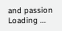and passion
Loading ...